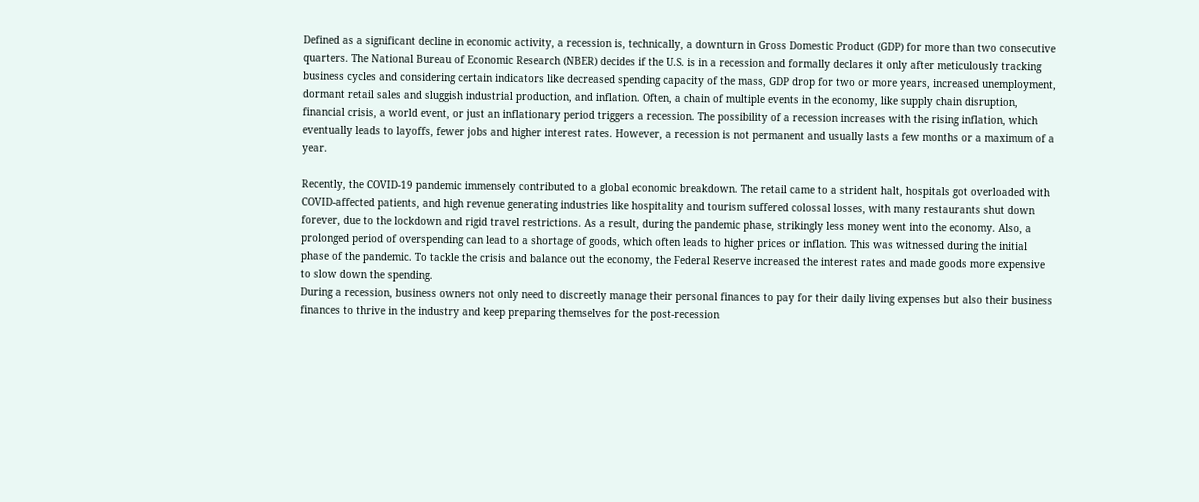Defined as a significant decline in economic activity, a recession is, technically, a downturn in Gross Domestic Product (GDP) for more than two consecutive quarters. The National Bureau of Economic Research (NBER) decides if the U.S. is in a recession and formally declares it only after meticulously tracking business cycles and considering certain indicators like decreased spending capacity of the mass, GDP drop for two or more years, increased unemployment, dormant retail sales and sluggish industrial production, and inflation. Often, a chain of multiple events in the economy, like supply chain disruption, financial crisis, a world event, or just an inflationary period triggers a recession. The possibility of a recession increases with the rising inflation, which eventually leads to layoffs, fewer jobs and higher interest rates. However, a recession is not permanent and usually lasts a few months or a maximum of a year.

Recently, the COVID-19 pandemic immensely contributed to a global economic breakdown. The retail came to a strident halt, hospitals got overloaded with COVID-affected patients, and high revenue generating industries like hospitality and tourism suffered colossal losses, with many restaurants shut down forever, due to the lockdown and rigid travel restrictions. As a result, during the pandemic phase, strikingly less money went into the economy. Also, a prolonged period of overspending can lead to a shortage of goods, which often leads to higher prices or inflation. This was witnessed during the initial phase of the pandemic. To tackle the crisis and balance out the economy, the Federal Reserve increased the interest rates and made goods more expensive to slow down the spending.
During a recession, business owners not only need to discreetly manage their personal finances to pay for their daily living expenses but also their business finances to thrive in the industry and keep preparing themselves for the post-recession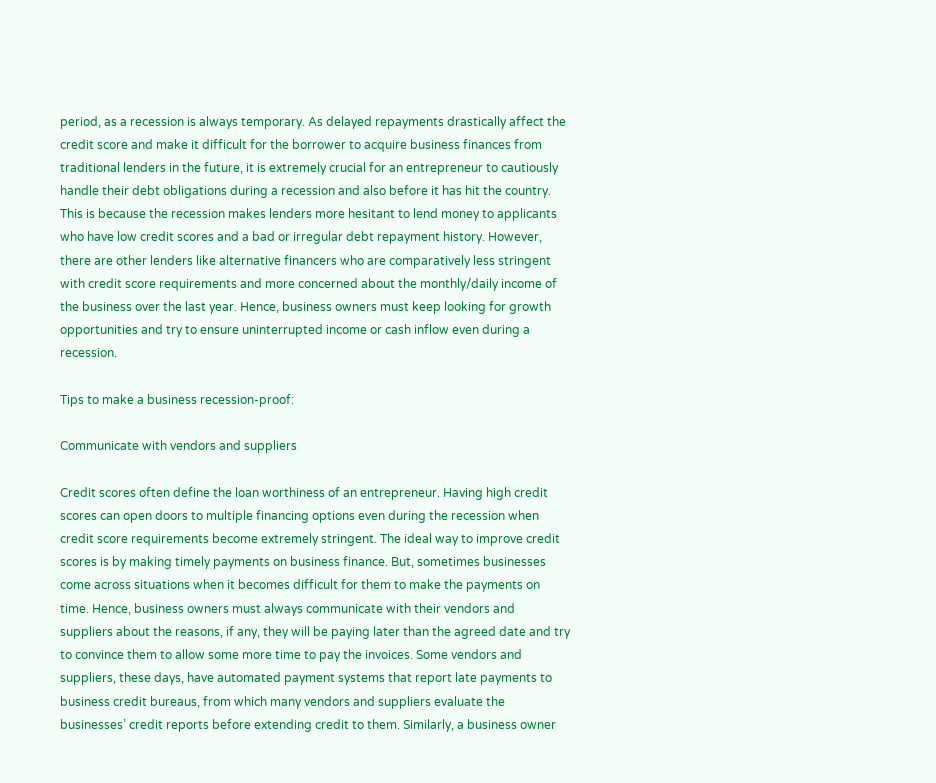period, as a recession is always temporary. As delayed repayments drastically affect the credit score and make it difficult for the borrower to acquire business finances from traditional lenders in the future, it is extremely crucial for an entrepreneur to cautiously handle their debt obligations during a recession and also before it has hit the country. This is because the recession makes lenders more hesitant to lend money to applicants who have low credit scores and a bad or irregular debt repayment history. However, there are other lenders like alternative financers who are comparatively less stringent with credit score requirements and more concerned about the monthly/daily income of the business over the last year. Hence, business owners must keep looking for growth opportunities and try to ensure uninterrupted income or cash inflow even during a recession.

Tips to make a business recession-proof:

Communicate with vendors and suppliers

Credit scores often define the loan worthiness of an entrepreneur. Having high credit scores can open doors to multiple financing options even during the recession when credit score requirements become extremely stringent. The ideal way to improve credit scores is by making timely payments on business finance. But, sometimes businesses come across situations when it becomes difficult for them to make the payments on time. Hence, business owners must always communicate with their vendors and suppliers about the reasons, if any, they will be paying later than the agreed date and try to convince them to allow some more time to pay the invoices. Some vendors and suppliers, these days, have automated payment systems that report late payments to business credit bureaus, from which many vendors and suppliers evaluate the businesses’ credit reports before extending credit to them. Similarly, a business owner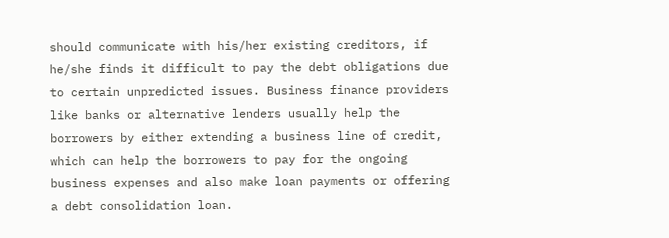should communicate with his/her existing creditors, if he/she finds it difficult to pay the debt obligations due to certain unpredicted issues. Business finance providers like banks or alternative lenders usually help the borrowers by either extending a business line of credit, which can help the borrowers to pay for the ongoing business expenses and also make loan payments or offering a debt consolidation loan.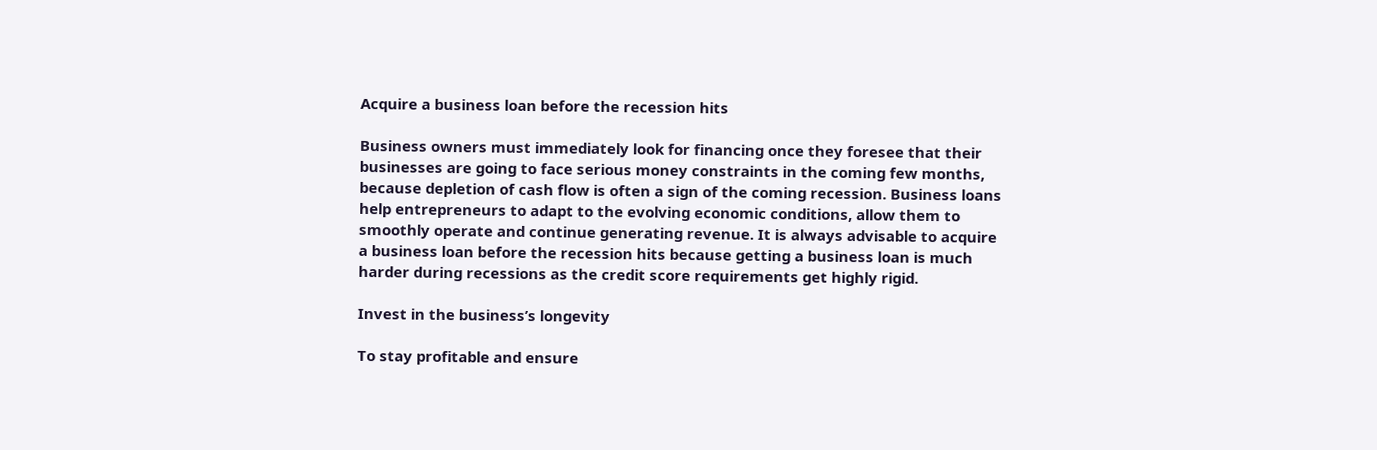Acquire a business loan before the recession hits

Business owners must immediately look for financing once they foresee that their businesses are going to face serious money constraints in the coming few months, because depletion of cash flow is often a sign of the coming recession. Business loans help entrepreneurs to adapt to the evolving economic conditions, allow them to smoothly operate and continue generating revenue. It is always advisable to acquire a business loan before the recession hits because getting a business loan is much harder during recessions as the credit score requirements get highly rigid.

Invest in the business’s longevity

To stay profitable and ensure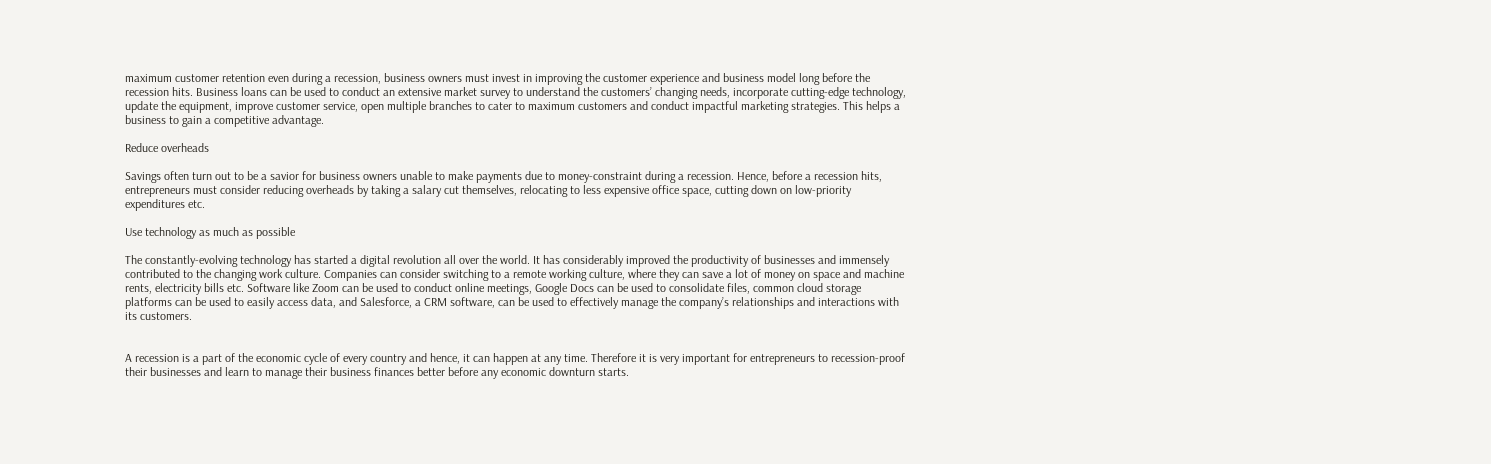maximum customer retention even during a recession, business owners must invest in improving the customer experience and business model long before the recession hits. Business loans can be used to conduct an extensive market survey to understand the customers’ changing needs, incorporate cutting-edge technology, update the equipment, improve customer service, open multiple branches to cater to maximum customers and conduct impactful marketing strategies. This helps a business to gain a competitive advantage.

Reduce overheads

Savings often turn out to be a savior for business owners unable to make payments due to money-constraint during a recession. Hence, before a recession hits, entrepreneurs must consider reducing overheads by taking a salary cut themselves, relocating to less expensive office space, cutting down on low-priority expenditures etc.

Use technology as much as possible

The constantly-evolving technology has started a digital revolution all over the world. It has considerably improved the productivity of businesses and immensely contributed to the changing work culture. Companies can consider switching to a remote working culture, where they can save a lot of money on space and machine rents, electricity bills etc. Software like Zoom can be used to conduct online meetings, Google Docs can be used to consolidate files, common cloud storage platforms can be used to easily access data, and Salesforce, a CRM software, can be used to effectively manage the company’s relationships and interactions with its customers.


A recession is a part of the economic cycle of every country and hence, it can happen at any time. Therefore it is very important for entrepreneurs to recession-proof their businesses and learn to manage their business finances better before any economic downturn starts.